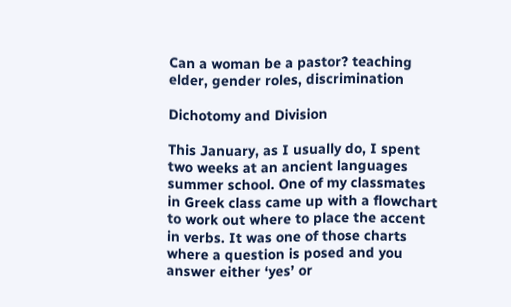Can a woman be a pastor? teaching elder, gender roles, discrimination

Dichotomy and Division

This January, as I usually do, I spent two weeks at an ancient languages summer school. One of my classmates in Greek class came up with a flowchart to work out where to place the accent in verbs. It was one of those charts where a question is posed and you answer either ‘yes’ or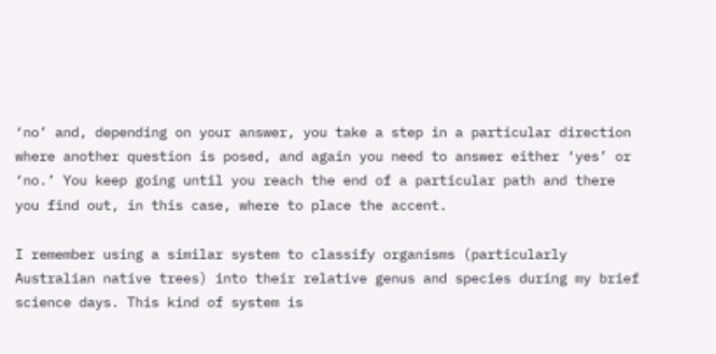‘no’ and, depending on your answer, you take a step in a particular direction where another question is posed, and again you need to answer either ‘yes’ or ‘no.’ You keep going until you reach the end of a particular path and there you find out, in this case, where to place the accent.

I remember using a similar system to classify organisms (particularly Australian native trees) into their relative genus and species during my brief science days. This kind of system is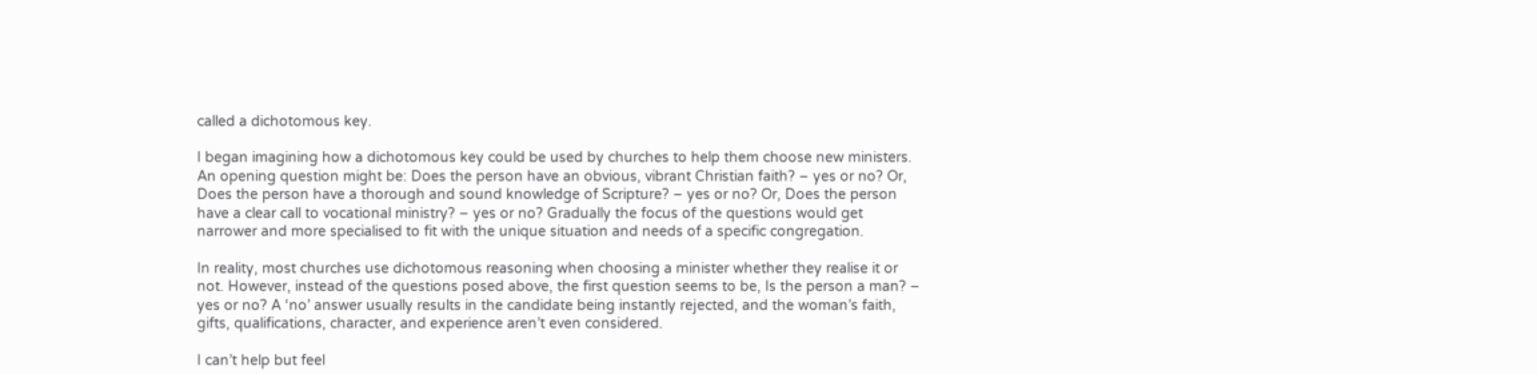called a dichotomous key.

I began imagining how a dichotomous key could be used by churches to help them choose new ministers. An opening question might be: Does the person have an obvious, vibrant Christian faith? – yes or no? Or, Does the person have a thorough and sound knowledge of Scripture? – yes or no? Or, Does the person have a clear call to vocational ministry? – yes or no? Gradually the focus of the questions would get narrower and more specialised to fit with the unique situation and needs of a specific congregation.

In reality, most churches use dichotomous reasoning when choosing a minister whether they realise it or not. However, instead of the questions posed above, the first question seems to be, Is the person a man? – yes or no? A ‘no’ answer usually results in the candidate being instantly rejected, and the woman’s faith, gifts, qualifications, character, and experience aren’t even considered.

I can’t help but feel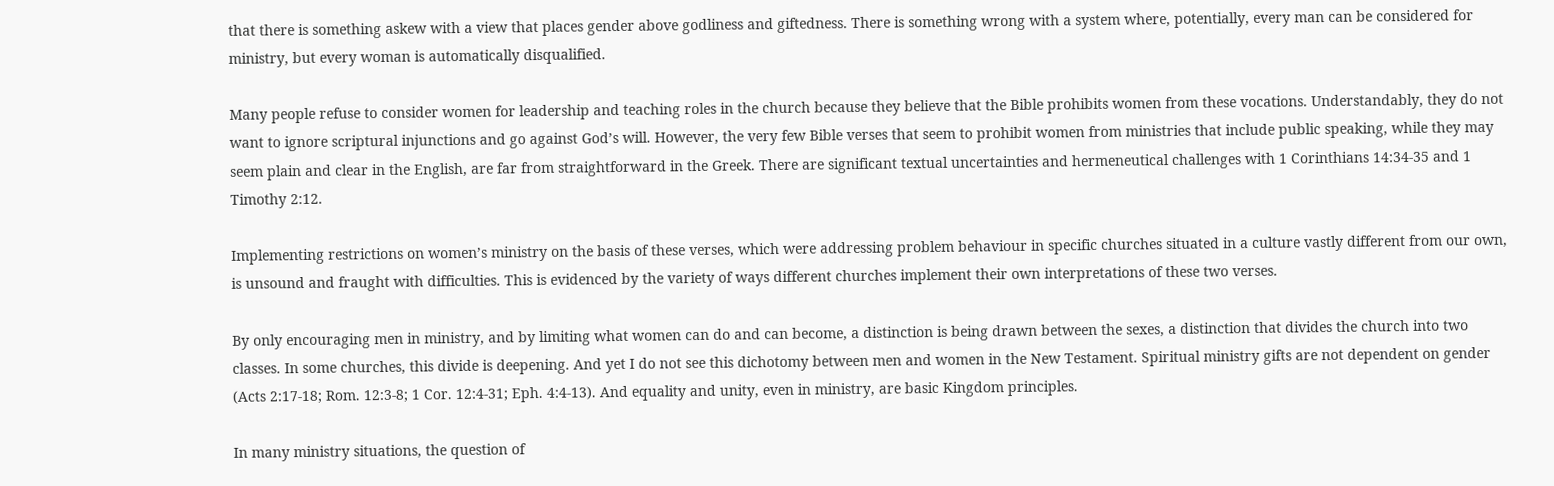that there is something askew with a view that places gender above godliness and giftedness. There is something wrong with a system where, potentially, every man can be considered for ministry, but every woman is automatically disqualified.

Many people refuse to consider women for leadership and teaching roles in the church because they believe that the Bible prohibits women from these vocations. Understandably, they do not want to ignore scriptural injunctions and go against God’s will. However, the very few Bible verses that seem to prohibit women from ministries that include public speaking, while they may seem plain and clear in the English, are far from straightforward in the Greek. There are significant textual uncertainties and hermeneutical challenges with 1 Corinthians 14:34-35 and 1 Timothy 2:12.

Implementing restrictions on women’s ministry on the basis of these verses, which were addressing problem behaviour in specific churches situated in a culture vastly different from our own, is unsound and fraught with difficulties. This is evidenced by the variety of ways different churches implement their own interpretations of these two verses.

By only encouraging men in ministry, and by limiting what women can do and can become, a distinction is being drawn between the sexes, a distinction that divides the church into two classes. In some churches, this divide is deepening. And yet I do not see this dichotomy between men and women in the New Testament. Spiritual ministry gifts are not dependent on gender (Acts 2:17-18; Rom. 12:3-8; 1 Cor. 12:4-31; Eph. 4:4-13). And equality and unity, even in ministry, are basic Kingdom principles.

In many ministry situations, the question of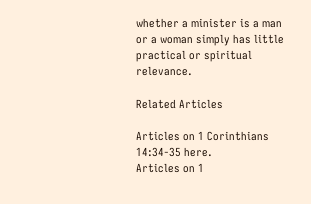whether a minister is a man or a woman simply has little practical or spiritual relevance.

Related Articles

Articles on 1 Corinthians 14:34-35 here.
Articles on 1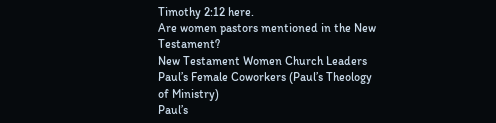Timothy 2:12 here.
Are women pastors mentioned in the New Testament?
New Testament Women Church Leaders
Paul’s Female Coworkers (Paul’s Theology of Ministry)
Paul’s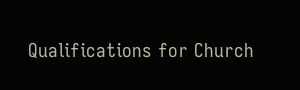Qualifications for Church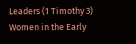Leaders (1 Timothy 3)
Women in the Early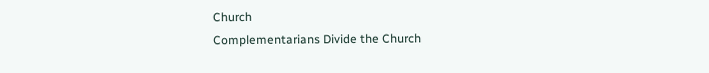Church
Complementarians Divide the Church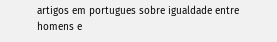artigos em portugues sobre igualdade entre homens e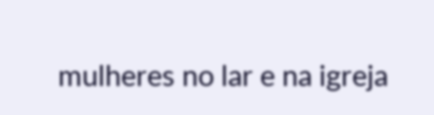mulheres no lar e na igreja